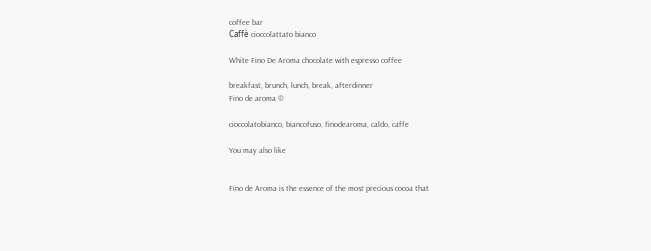coffee bar
Caffè cioccolattato bianco

White Fino De Aroma chocolate with espresso coffee

breakfast, brunch, lunch, break, afterdinner
Fino de aroma ©

cioccolatobianco, biancofuso, finodearoma, caldo, caffe

You may also like


Fino de Aroma is the essence of the most precious cocoa that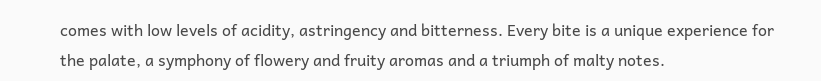comes with low levels of acidity, astringency and bitterness. Every bite is a unique experience for the palate, a symphony of flowery and fruity aromas and a triumph of malty notes.